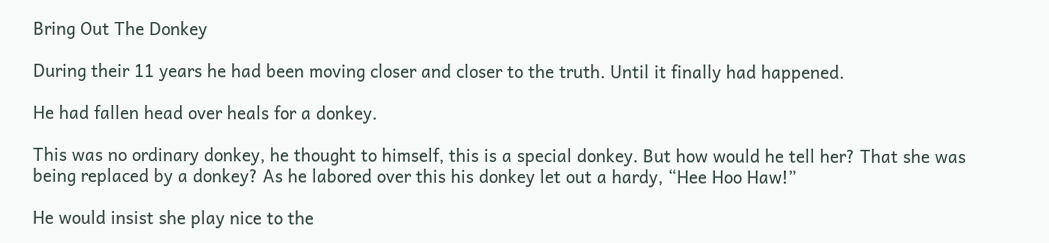Bring Out The Donkey

During their 11 years he had been moving closer and closer to the truth. Until it finally had happened.

He had fallen head over heals for a donkey.

This was no ordinary donkey, he thought to himself, this is a special donkey. But how would he tell her? That she was being replaced by a donkey? As he labored over this his donkey let out a hardy, “Hee Hoo Haw!”

He would insist she play nice to the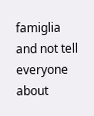famiglia and not tell everyone about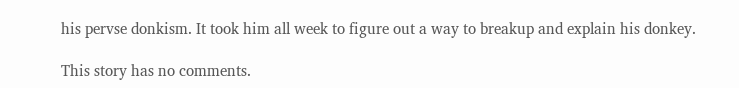his pervse donkism. It took him all week to figure out a way to breakup and explain his donkey.

This story has no comments.